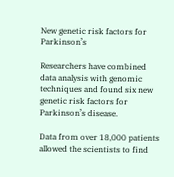New genetic risk factors for Parkinson’s

Researchers have combined data analysis with genomic techniques and found six new genetic risk factors for Parkinson’s disease.

Data from over 18,000 patients allowed the scientists to find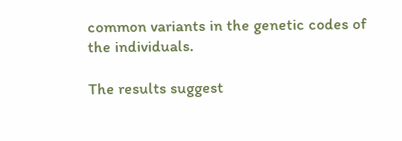common variants in the genetic codes of the individuals.

The results suggest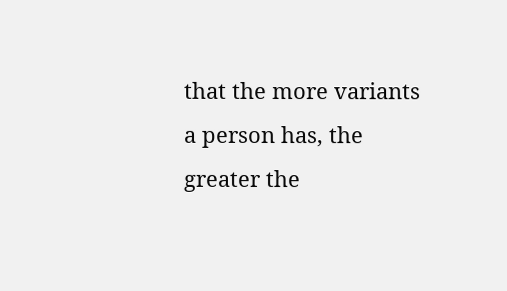that the more variants a person has, the greater the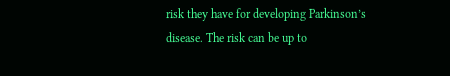risk they have for developing Parkinson’s disease. The risk can be up to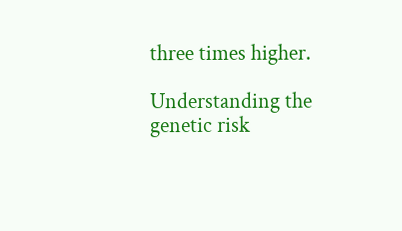three times higher.

Understanding the genetic risk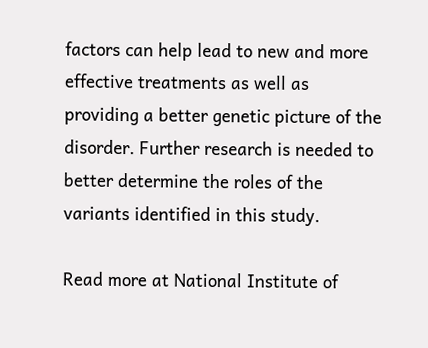factors can help lead to new and more effective treatments as well as providing a better genetic picture of the disorder. Further research is needed to better determine the roles of the variants identified in this study.

Read more at National Institute of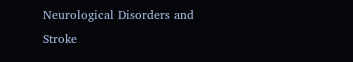Neurological Disorders and Stroke